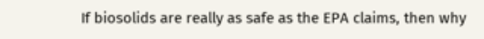If biosolids are really as safe as the EPA claims, then why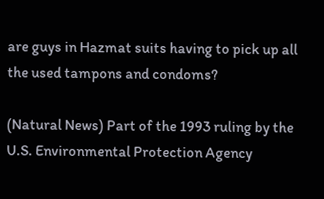are guys in Hazmat suits having to pick up all the used tampons and condoms?

(Natural News) Part of the 1993 ruling by the U.S. Environmental Protection Agency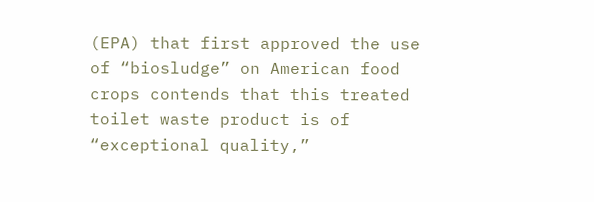(EPA) that first approved the use of “biosludge” on American food crops contends that this treated toilet waste product is of “exceptional quality,”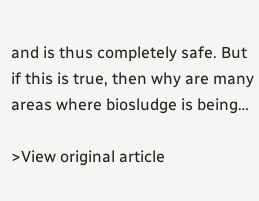and is thus completely safe. But if this is true, then why are many areas where biosludge is being…

>View original article